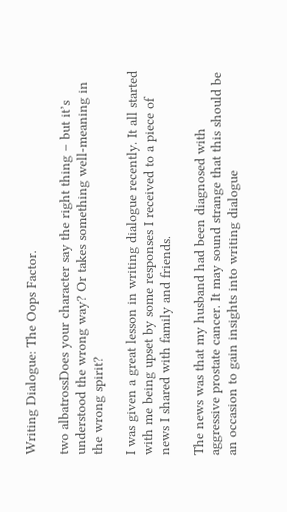Writing Dialogue: The Oops Factor.

two albatrossDoes your character say the right thing – but it’s understood the wrong way? Or takes something well-meaning in the wrong spirit?

I was given a great lesson in writing dialogue recently. It all started with me being upset by some responses I received to a piece of news I shared with family and friends.

The news was that my husband had been diagnosed with aggressive prostate cancer. It may sound strange that this should be an occasion to gain insights into writing dialogue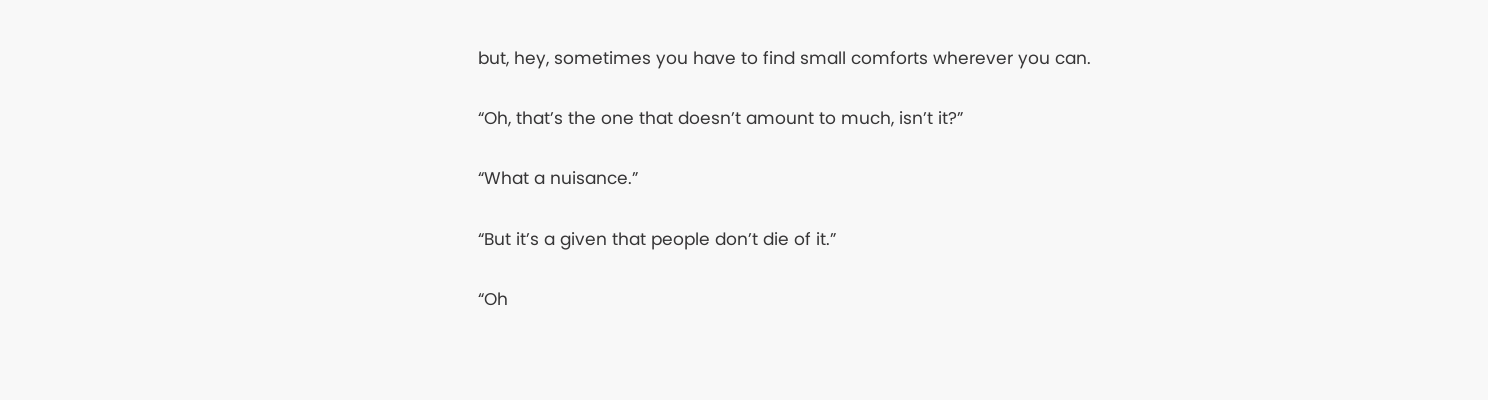but, hey, sometimes you have to find small comforts wherever you can.

“Oh, that’s the one that doesn’t amount to much, isn’t it?”

“What a nuisance.”

“But it’s a given that people don’t die of it.”

“Oh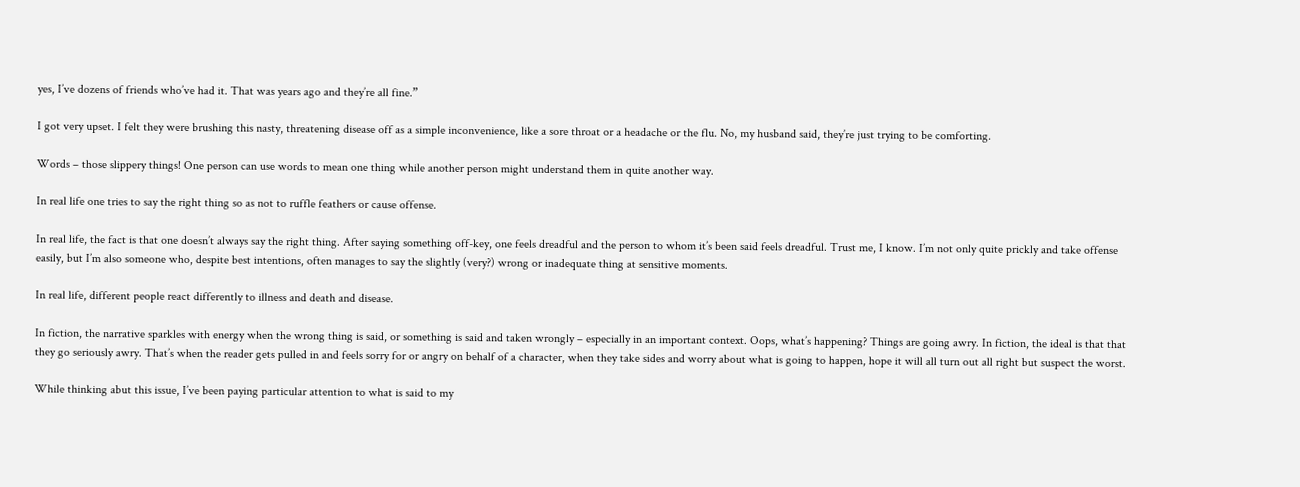yes, I’ve dozens of friends who’ve had it. That was years ago and they’re all fine.”

I got very upset. I felt they were brushing this nasty, threatening disease off as a simple inconvenience, like a sore throat or a headache or the flu. No, my husband said, they’re just trying to be comforting.

Words – those slippery things! One person can use words to mean one thing while another person might understand them in quite another way.

In real life one tries to say the right thing so as not to ruffle feathers or cause offense.

In real life, the fact is that one doesn’t always say the right thing. After saying something off-key, one feels dreadful and the person to whom it’s been said feels dreadful. Trust me, I know. I’m not only quite prickly and take offense easily, but I’m also someone who, despite best intentions, often manages to say the slightly (very?) wrong or inadequate thing at sensitive moments.

In real life, different people react differently to illness and death and disease.

In fiction, the narrative sparkles with energy when the wrong thing is said, or something is said and taken wrongly – especially in an important context. Oops, what’s happening? Things are going awry. In fiction, the ideal is that that they go seriously awry. That’s when the reader gets pulled in and feels sorry for or angry on behalf of a character, when they take sides and worry about what is going to happen, hope it will all turn out all right but suspect the worst.

While thinking abut this issue, I’ve been paying particular attention to what is said to my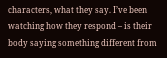characters, what they say. I’ve been watching how they respond – is their body saying something different from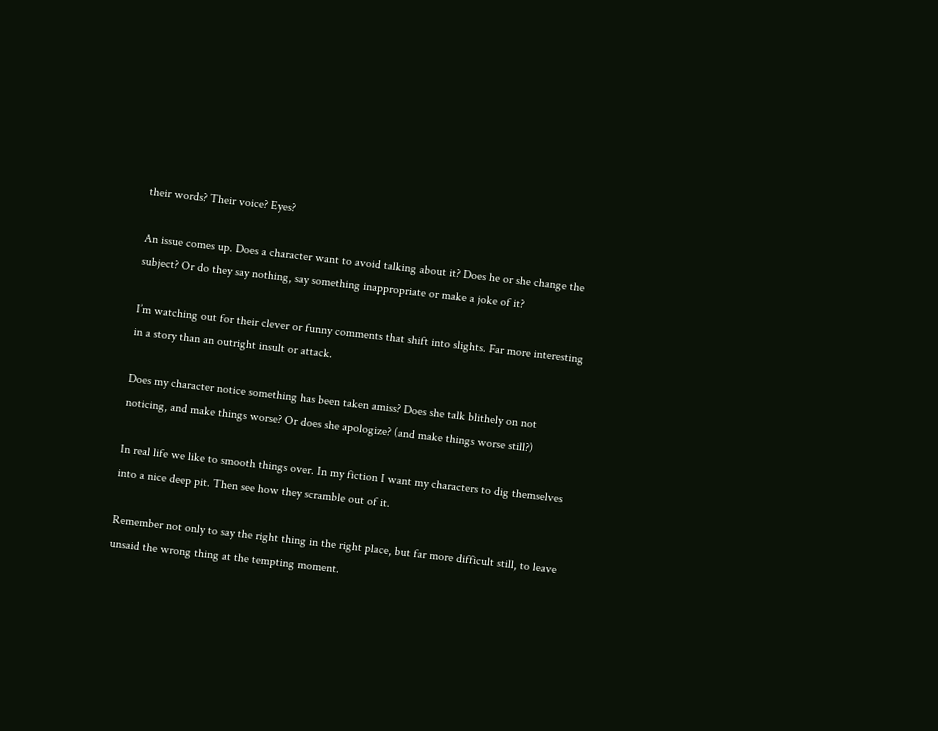their words? Their voice? Eyes?

An issue comes up. Does a character want to avoid talking about it? Does he or she change the subject? Or do they say nothing, say something inappropriate or make a joke of it?

I’m watching out for their clever or funny comments that shift into slights. Far more interesting in a story than an outright insult or attack.

Does my character notice something has been taken amiss? Does she talk blithely on not noticing, and make things worse? Or does she apologize? (and make things worse still?)

In real life we like to smooth things over. In my fiction I want my characters to dig themselves into a nice deep pit. Then see how they scramble out of it.

Remember not only to say the right thing in the right place, but far more difficult still, to leave unsaid the wrong thing at the tempting moment.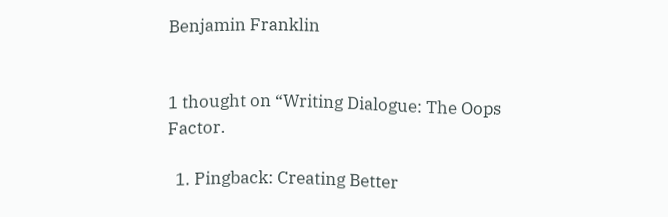Benjamin Franklin


1 thought on “Writing Dialogue: The Oops Factor.

  1. Pingback: Creating Better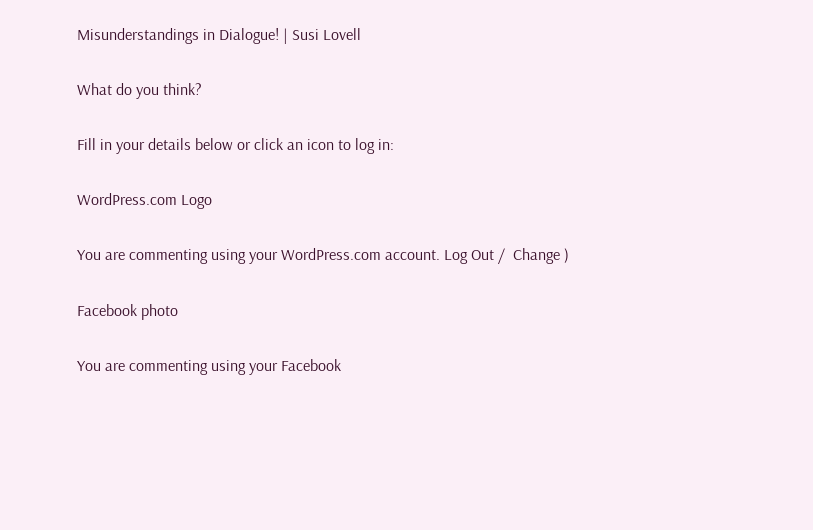Misunderstandings in Dialogue! | Susi Lovell

What do you think?

Fill in your details below or click an icon to log in:

WordPress.com Logo

You are commenting using your WordPress.com account. Log Out /  Change )

Facebook photo

You are commenting using your Facebook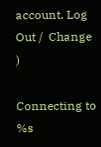account. Log Out /  Change )

Connecting to %s